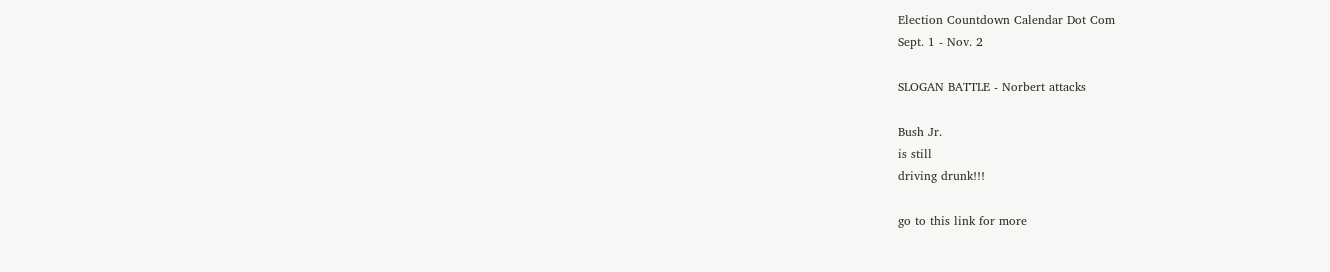Election Countdown Calendar Dot Com
Sept. 1 - Nov. 2

SLOGAN BATTLE - Norbert attacks

Bush Jr.
is still
driving drunk!!!

go to this link for more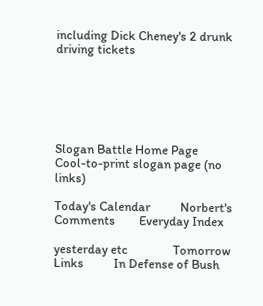including Dick Cheney's 2 drunk driving tickets






Slogan Battle Home Page            Cool-to-print slogan page (no links)

Today's Calendar          Norbert's Comments        Everyday Index

yesterday etc               Tomorrow                 Links          In Defense of Bush